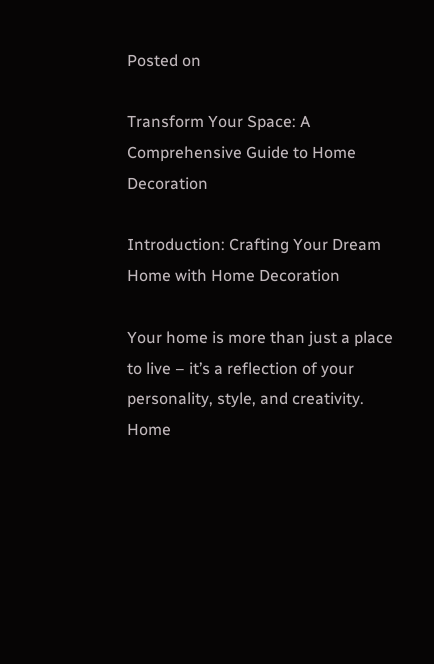Posted on

Transform Your Space: A Comprehensive Guide to Home Decoration

Introduction: Crafting Your Dream Home with Home Decoration

Your home is more than just a place to live – it’s a reflection of your personality, style, and creativity. Home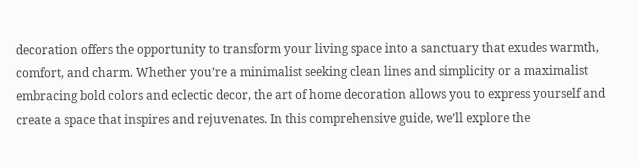decoration offers the opportunity to transform your living space into a sanctuary that exudes warmth, comfort, and charm. Whether you’re a minimalist seeking clean lines and simplicity or a maximalist embracing bold colors and eclectic decor, the art of home decoration allows you to express yourself and create a space that inspires and rejuvenates. In this comprehensive guide, we’ll explore the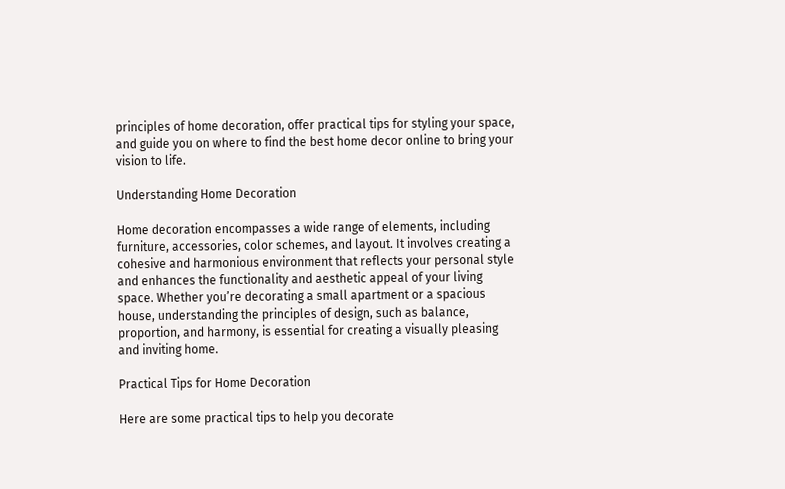principles of home decoration, offer practical tips for styling your space, and guide you on where to find the best home decor online to bring your vision to life.

Understanding Home Decoration

Home decoration encompasses a wide range of elements, including furniture, accessories, color schemes, and layout. It involves creating a cohesive and harmonious environment that reflects your personal style and enhances the functionality and aesthetic appeal of your living space. Whether you’re decorating a small apartment or a spacious house, understanding the principles of design, such as balance, proportion, and harmony, is essential for creating a visually pleasing and inviting home.

Practical Tips for Home Decoration

Here are some practical tips to help you decorate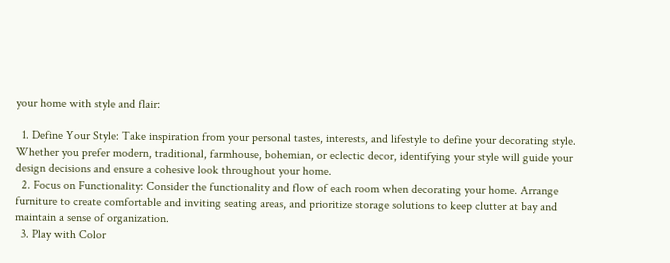your home with style and flair:

  1. Define Your Style: Take inspiration from your personal tastes, interests, and lifestyle to define your decorating style. Whether you prefer modern, traditional, farmhouse, bohemian, or eclectic decor, identifying your style will guide your design decisions and ensure a cohesive look throughout your home.
  2. Focus on Functionality: Consider the functionality and flow of each room when decorating your home. Arrange furniture to create comfortable and inviting seating areas, and prioritize storage solutions to keep clutter at bay and maintain a sense of organization.
  3. Play with Color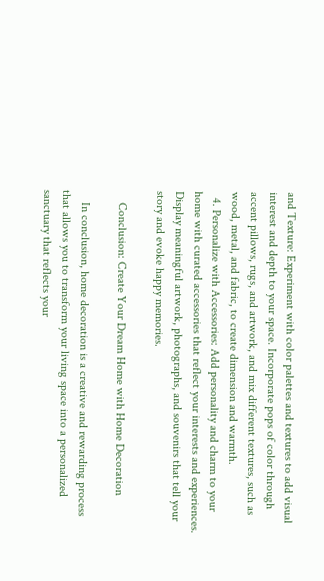and Texture: Experiment with color palettes and textures to add visual interest and depth to your space. Incorporate pops of color through accent pillows, rugs, and artwork, and mix different textures, such as wood, metal, and fabric, to create dimension and warmth.
  4. Personalize with Accessories: Add personality and charm to your home with curated accessories that reflect your interests and experiences. Display meaningful artwork, photographs, and souvenirs that tell your story and evoke happy memories.

    Conclusion: Create Your Dream Home with Home Decoration

    In conclusion, home decoration is a creative and rewarding process that allows you to transform your living space into a personalized sanctuary that reflects your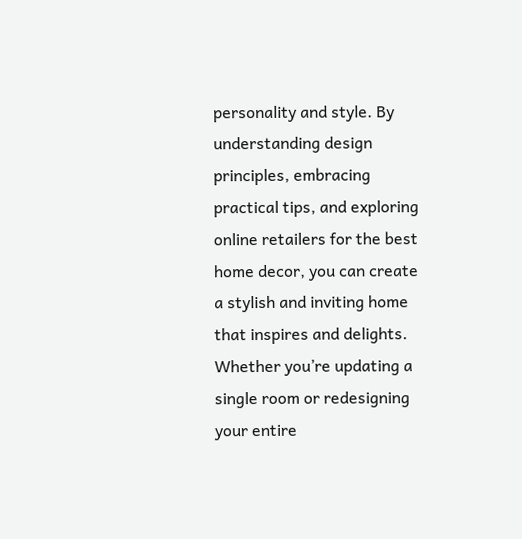personality and style. By understanding design principles, embracing practical tips, and exploring online retailers for the best home decor, you can create a stylish and inviting home that inspires and delights. Whether you’re updating a single room or redesigning your entire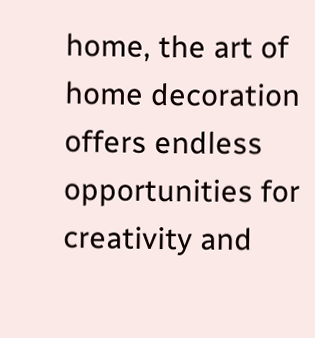home, the art of home decoration offers endless opportunities for creativity and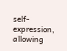self-expression, allowing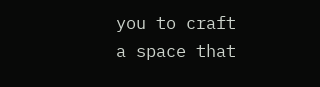you to craft a space that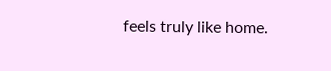feels truly like home.